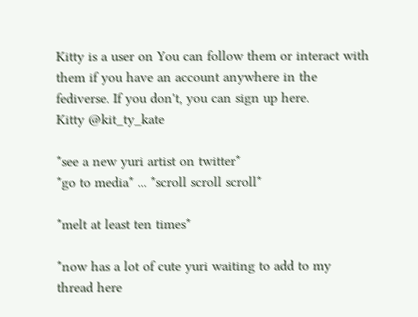Kitty is a user on You can follow them or interact with them if you have an account anywhere in the fediverse. If you don't, you can sign up here.
Kitty @kit_ty_kate

*see a new yuri artist on twitter*
*go to media* ... *scroll scroll scroll*

*melt at least ten times*

*now has a lot of cute yuri waiting to add to my thread here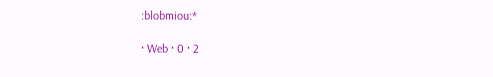:blobmiou:*

· Web · 0 · 2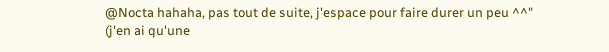@Nocta hahaha, pas tout de suite, j'espace pour faire durer un peu ^^" (j'en ai qu'une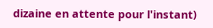dizaine en attente pour l'instant)